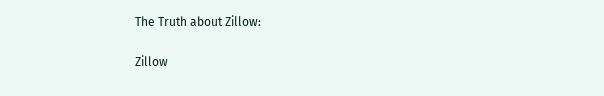The Truth about Zillow:

Zillow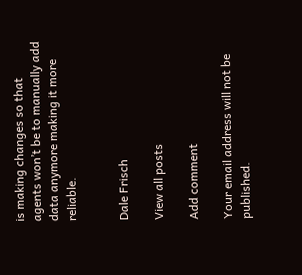is making changes so that agents won’t be to manually add data anymore making it more reliable.


Dale Frisch

View all posts

Add comment

Your email address will not be published.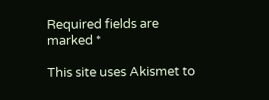Required fields are marked *

This site uses Akismet to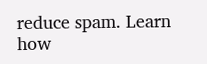reduce spam. Learn how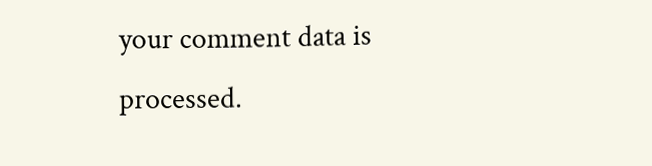your comment data is processed.